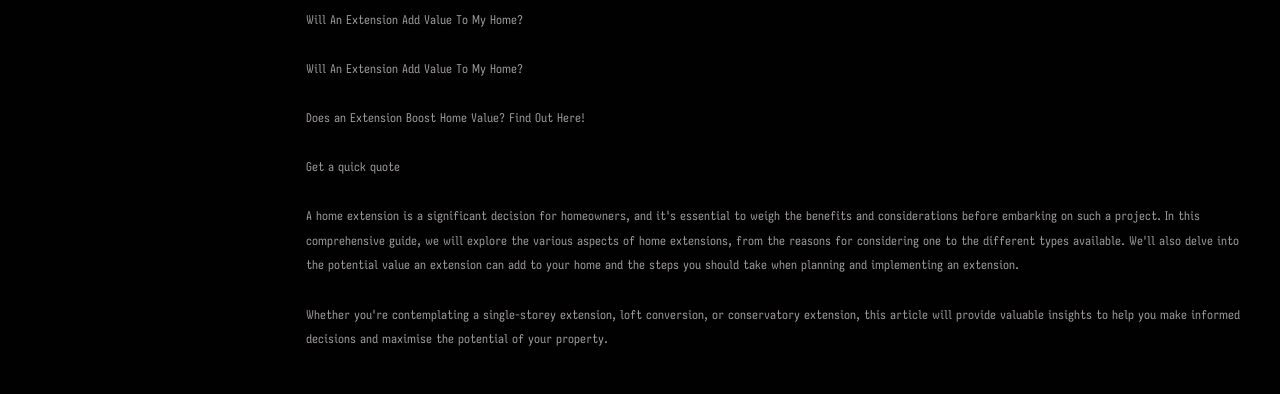Will An Extension Add Value To My Home?

Will An Extension Add Value To My Home?

Does an Extension Boost Home Value? Find Out Here!

Get a quick quote

A home extension is a significant decision for homeowners, and it's essential to weigh the benefits and considerations before embarking on such a project. In this comprehensive guide, we will explore the various aspects of home extensions, from the reasons for considering one to the different types available. We'll also delve into the potential value an extension can add to your home and the steps you should take when planning and implementing an extension.

Whether you're contemplating a single-storey extension, loft conversion, or conservatory extension, this article will provide valuable insights to help you make informed decisions and maximise the potential of your property.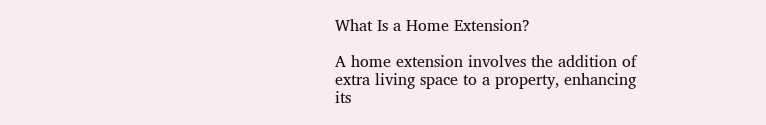What Is a Home Extension?

A home extension involves the addition of extra living space to a property, enhancing its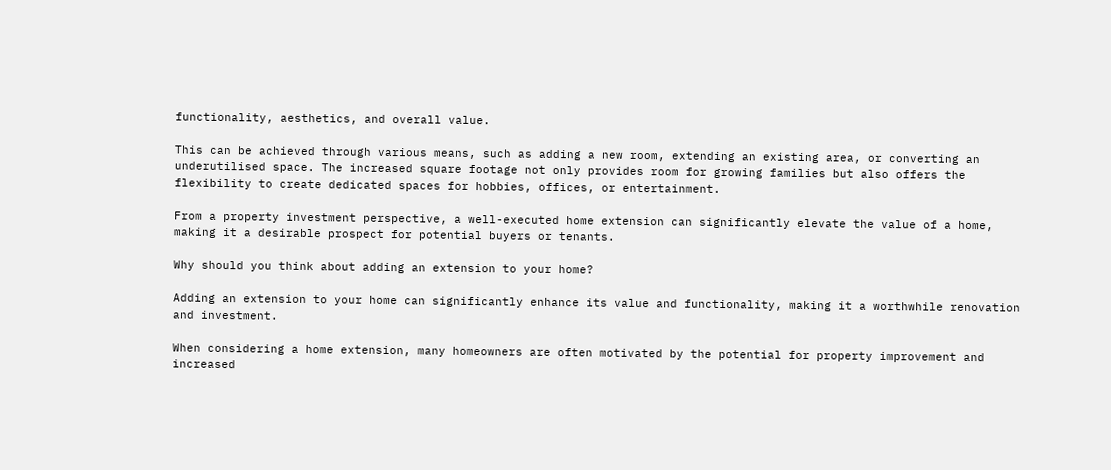functionality, aesthetics, and overall value.

This can be achieved through various means, such as adding a new room, extending an existing area, or converting an underutilised space. The increased square footage not only provides room for growing families but also offers the flexibility to create dedicated spaces for hobbies, offices, or entertainment.

From a property investment perspective, a well-executed home extension can significantly elevate the value of a home, making it a desirable prospect for potential buyers or tenants.

Why should you think about adding an extension to your home?

Adding an extension to your home can significantly enhance its value and functionality, making it a worthwhile renovation and investment.

When considering a home extension, many homeowners are often motivated by the potential for property improvement and increased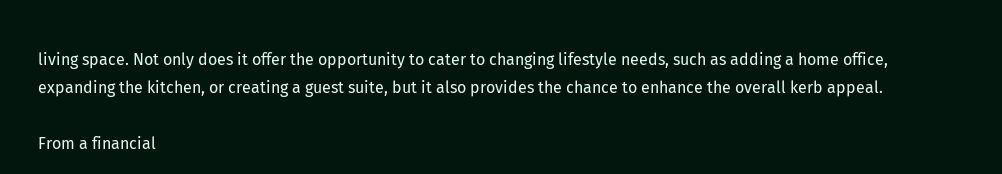living space. Not only does it offer the opportunity to cater to changing lifestyle needs, such as adding a home office, expanding the kitchen, or creating a guest suite, but it also provides the chance to enhance the overall kerb appeal.

From a financial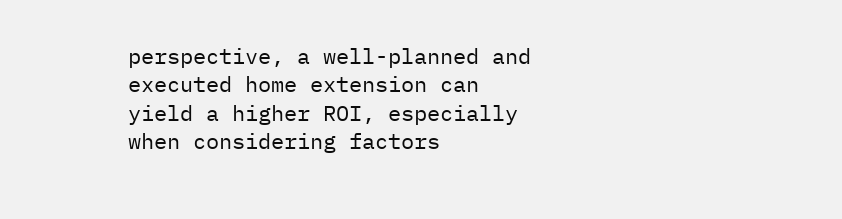perspective, a well-planned and executed home extension can yield a higher ROI, especially when considering factors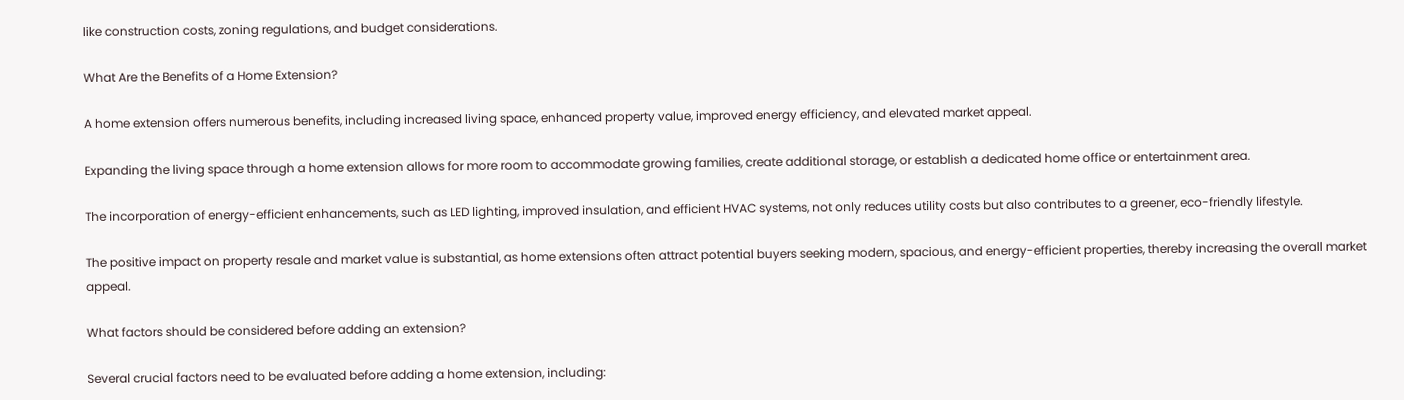like construction costs, zoning regulations, and budget considerations.

What Are the Benefits of a Home Extension?

A home extension offers numerous benefits, including increased living space, enhanced property value, improved energy efficiency, and elevated market appeal.

Expanding the living space through a home extension allows for more room to accommodate growing families, create additional storage, or establish a dedicated home office or entertainment area.

The incorporation of energy-efficient enhancements, such as LED lighting, improved insulation, and efficient HVAC systems, not only reduces utility costs but also contributes to a greener, eco-friendly lifestyle.

The positive impact on property resale and market value is substantial, as home extensions often attract potential buyers seeking modern, spacious, and energy-efficient properties, thereby increasing the overall market appeal.

What factors should be considered before adding an extension?

Several crucial factors need to be evaluated before adding a home extension, including: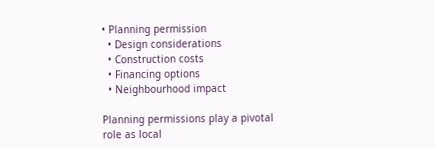• Planning permission
  • Design considerations
  • Construction costs
  • Financing options
  • Neighbourhood impact

Planning permissions play a pivotal role as local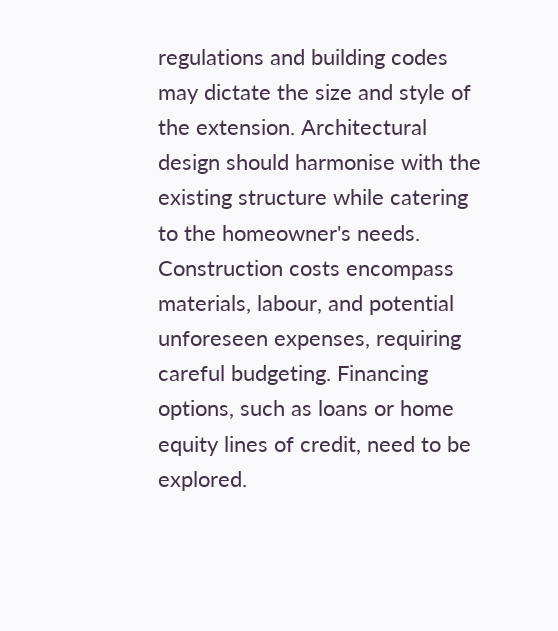regulations and building codes may dictate the size and style of the extension. Architectural design should harmonise with the existing structure while catering to the homeowner's needs. Construction costs encompass materials, labour, and potential unforeseen expenses, requiring careful budgeting. Financing options, such as loans or home equity lines of credit, need to be explored.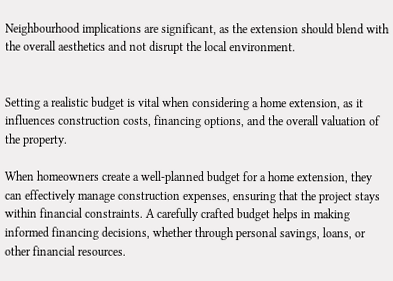Neighbourhood implications are significant, as the extension should blend with the overall aesthetics and not disrupt the local environment.


Setting a realistic budget is vital when considering a home extension, as it influences construction costs, financing options, and the overall valuation of the property.

When homeowners create a well-planned budget for a home extension, they can effectively manage construction expenses, ensuring that the project stays within financial constraints. A carefully crafted budget helps in making informed financing decisions, whether through personal savings, loans, or other financial resources.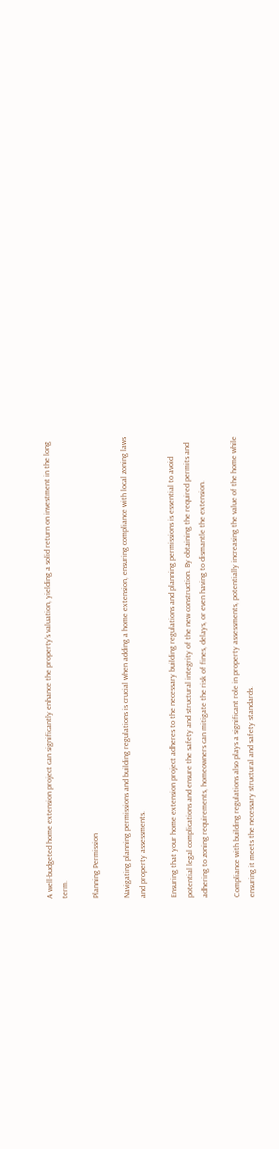A well-budgeted home extension project can significantly enhance the property's valuation, yielding a solid return on investment in the long term.

Planning Permission

Navigating planning permissions and building regulations is crucial when adding a home extension, ensuring compliance with local zoning laws and property assessments.

Ensuring that your home extension project adheres to the necessary building regulations and planning permissions is essential to avoid potential legal complications and ensure the safety and structural integrity of the new construction. By obtaining the required permits and adhering to zoning requirements, homeowners can mitigate the risk of fines, delays, or even having to dismantle the extension.

Compliance with building regulations also plays a significant role in property assessments, potentially increasing the value of the home while ensuring it meets the necessary structural and safety standards.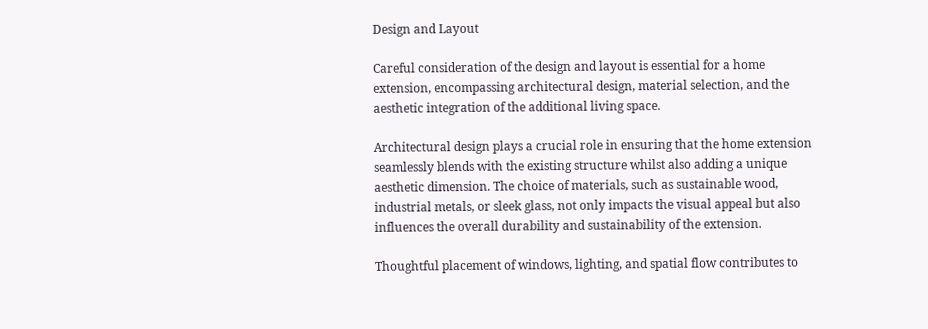Design and Layout

Careful consideration of the design and layout is essential for a home extension, encompassing architectural design, material selection, and the aesthetic integration of the additional living space.

Architectural design plays a crucial role in ensuring that the home extension seamlessly blends with the existing structure whilst also adding a unique aesthetic dimension. The choice of materials, such as sustainable wood, industrial metals, or sleek glass, not only impacts the visual appeal but also influences the overall durability and sustainability of the extension.

Thoughtful placement of windows, lighting, and spatial flow contributes to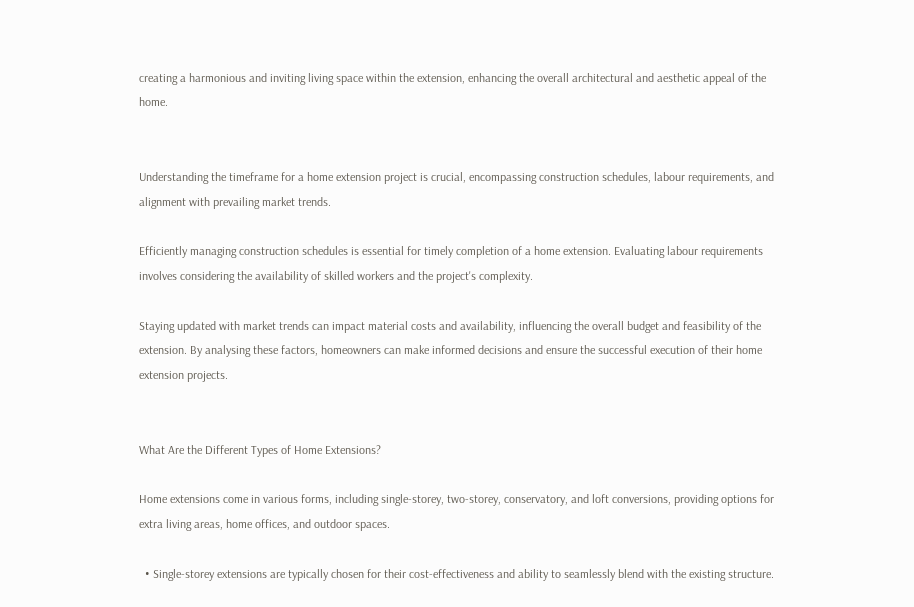creating a harmonious and inviting living space within the extension, enhancing the overall architectural and aesthetic appeal of the home.


Understanding the timeframe for a home extension project is crucial, encompassing construction schedules, labour requirements, and alignment with prevailing market trends.

Efficiently managing construction schedules is essential for timely completion of a home extension. Evaluating labour requirements involves considering the availability of skilled workers and the project's complexity.

Staying updated with market trends can impact material costs and availability, influencing the overall budget and feasibility of the extension. By analysing these factors, homeowners can make informed decisions and ensure the successful execution of their home extension projects.


What Are the Different Types of Home Extensions?

Home extensions come in various forms, including single-storey, two-storey, conservatory, and loft conversions, providing options for extra living areas, home offices, and outdoor spaces.

  • Single-storey extensions are typically chosen for their cost-effectiveness and ability to seamlessly blend with the existing structure.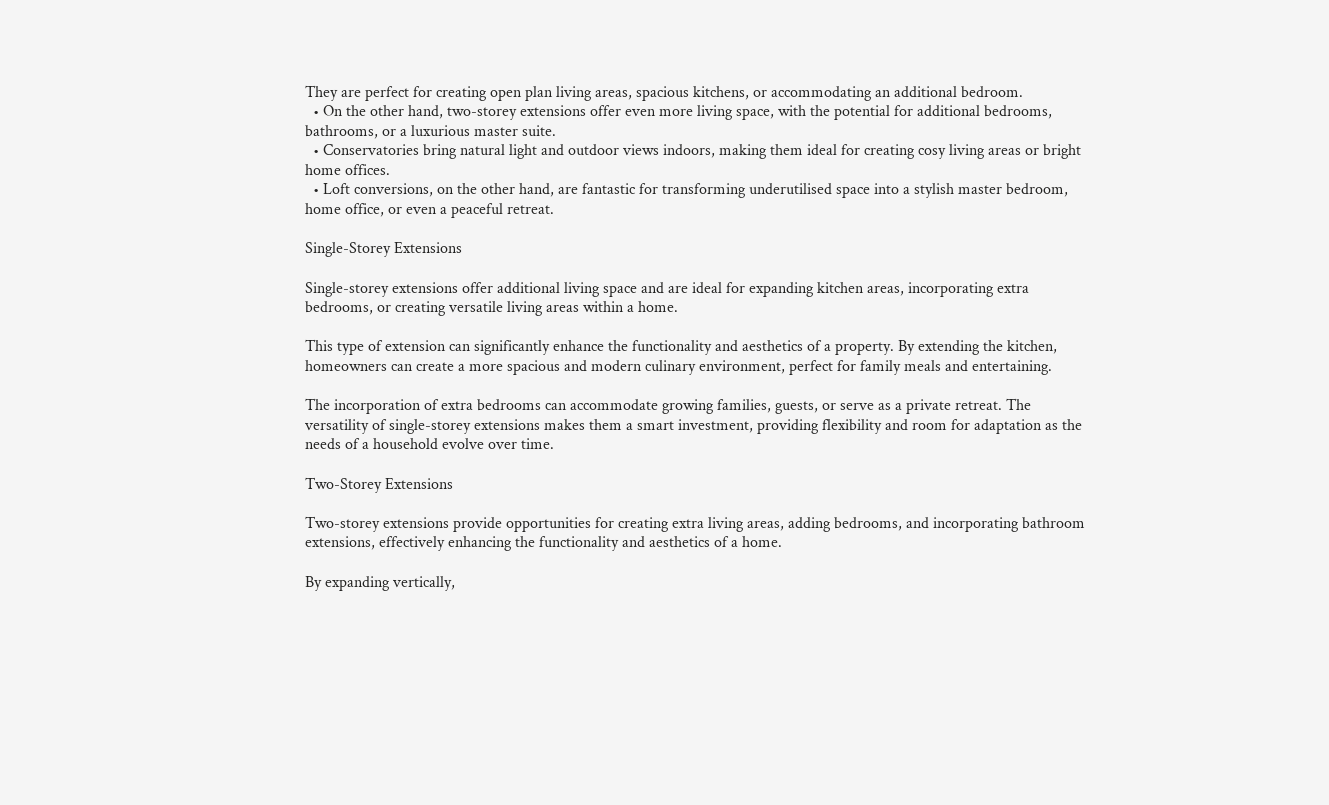They are perfect for creating open plan living areas, spacious kitchens, or accommodating an additional bedroom.
  • On the other hand, two-storey extensions offer even more living space, with the potential for additional bedrooms, bathrooms, or a luxurious master suite.
  • Conservatories bring natural light and outdoor views indoors, making them ideal for creating cosy living areas or bright home offices.
  • Loft conversions, on the other hand, are fantastic for transforming underutilised space into a stylish master bedroom, home office, or even a peaceful retreat.

Single-Storey Extensions

Single-storey extensions offer additional living space and are ideal for expanding kitchen areas, incorporating extra bedrooms, or creating versatile living areas within a home.

This type of extension can significantly enhance the functionality and aesthetics of a property. By extending the kitchen, homeowners can create a more spacious and modern culinary environment, perfect for family meals and entertaining.

The incorporation of extra bedrooms can accommodate growing families, guests, or serve as a private retreat. The versatility of single-storey extensions makes them a smart investment, providing flexibility and room for adaptation as the needs of a household evolve over time.

Two-Storey Extensions

Two-storey extensions provide opportunities for creating extra living areas, adding bedrooms, and incorporating bathroom extensions, effectively enhancing the functionality and aesthetics of a home.

By expanding vertically,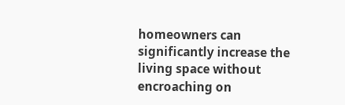homeowners can significantly increase the living space without encroaching on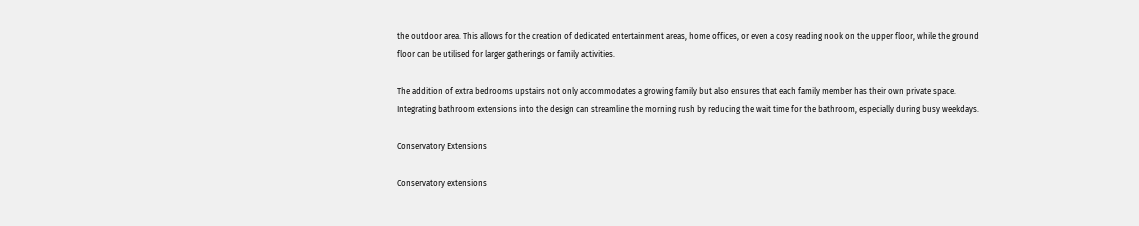the outdoor area. This allows for the creation of dedicated entertainment areas, home offices, or even a cosy reading nook on the upper floor, while the ground floor can be utilised for larger gatherings or family activities.

The addition of extra bedrooms upstairs not only accommodates a growing family but also ensures that each family member has their own private space. Integrating bathroom extensions into the design can streamline the morning rush by reducing the wait time for the bathroom, especially during busy weekdays.

Conservatory Extensions

Conservatory extensions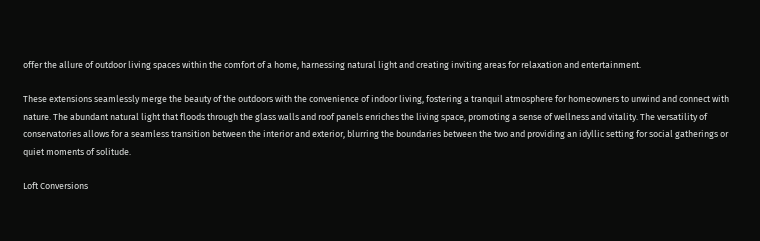offer the allure of outdoor living spaces within the comfort of a home, harnessing natural light and creating inviting areas for relaxation and entertainment.

These extensions seamlessly merge the beauty of the outdoors with the convenience of indoor living, fostering a tranquil atmosphere for homeowners to unwind and connect with nature. The abundant natural light that floods through the glass walls and roof panels enriches the living space, promoting a sense of wellness and vitality. The versatility of conservatories allows for a seamless transition between the interior and exterior, blurring the boundaries between the two and providing an idyllic setting for social gatherings or quiet moments of solitude.

Loft Conversions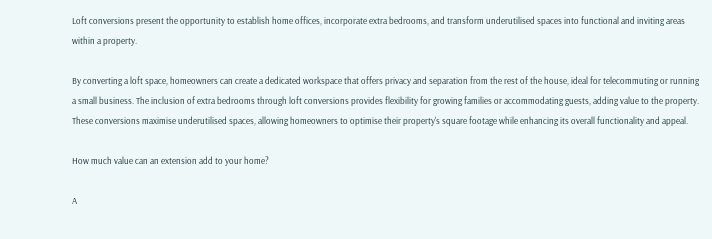Loft conversions present the opportunity to establish home offices, incorporate extra bedrooms, and transform underutilised spaces into functional and inviting areas within a property.

By converting a loft space, homeowners can create a dedicated workspace that offers privacy and separation from the rest of the house, ideal for telecommuting or running a small business. The inclusion of extra bedrooms through loft conversions provides flexibility for growing families or accommodating guests, adding value to the property. These conversions maximise underutilised spaces, allowing homeowners to optimise their property's square footage while enhancing its overall functionality and appeal.

How much value can an extension add to your home?

A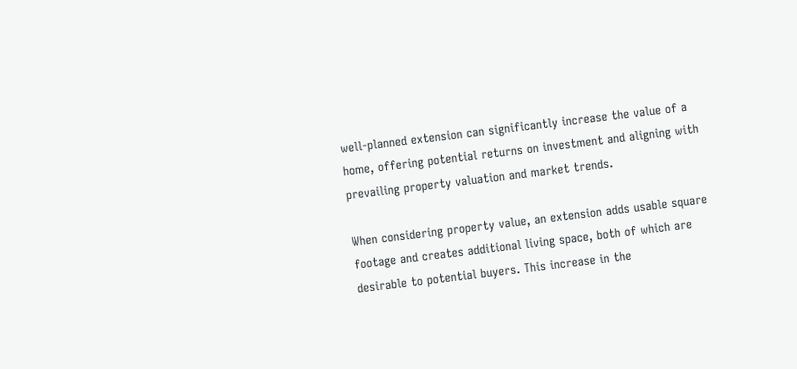well-planned extension can significantly increase the value of a home, offering potential returns on investment and aligning with prevailing property valuation and market trends.

When considering property value, an extension adds usable square footage and creates additional living space, both of which are desirable to potential buyers. This increase in the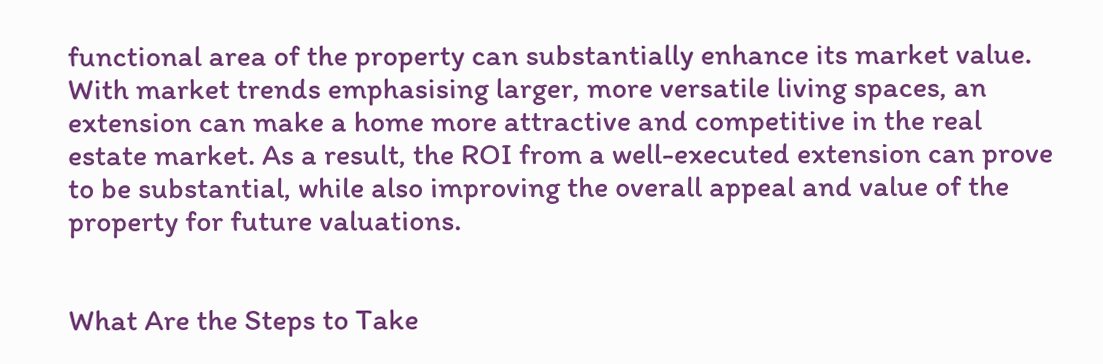functional area of the property can substantially enhance its market value. With market trends emphasising larger, more versatile living spaces, an extension can make a home more attractive and competitive in the real estate market. As a result, the ROI from a well-executed extension can prove to be substantial, while also improving the overall appeal and value of the property for future valuations.


What Are the Steps to Take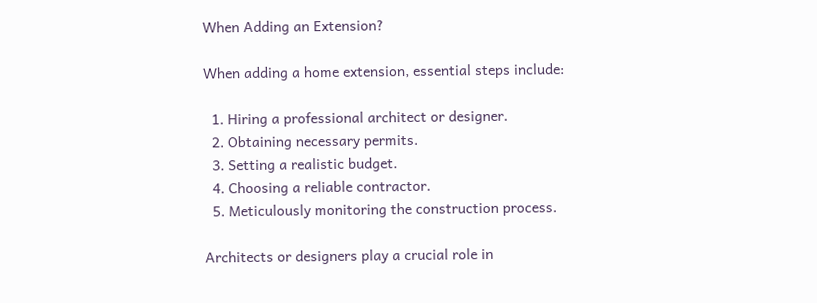When Adding an Extension?

When adding a home extension, essential steps include:

  1. Hiring a professional architect or designer.
  2. Obtaining necessary permits.
  3. Setting a realistic budget.
  4. Choosing a reliable contractor.
  5. Meticulously monitoring the construction process.

Architects or designers play a crucial role in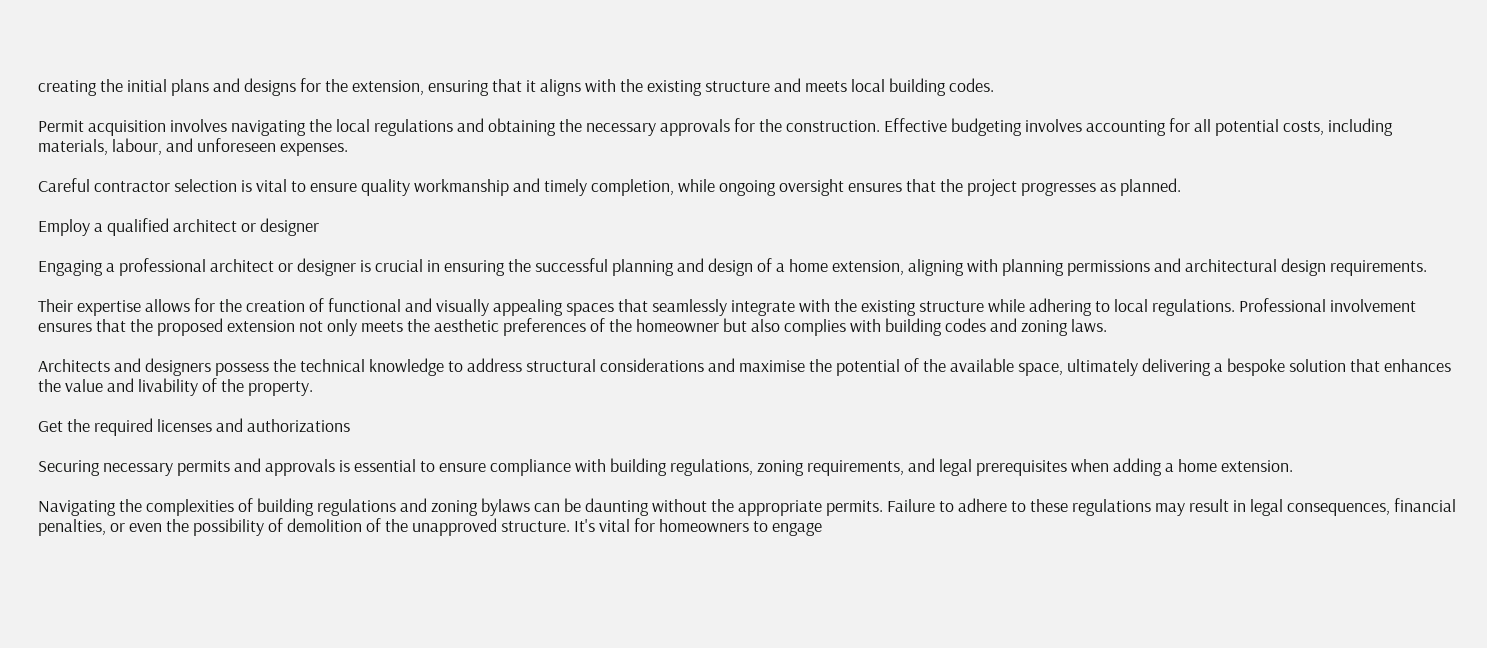creating the initial plans and designs for the extension, ensuring that it aligns with the existing structure and meets local building codes.

Permit acquisition involves navigating the local regulations and obtaining the necessary approvals for the construction. Effective budgeting involves accounting for all potential costs, including materials, labour, and unforeseen expenses.

Careful contractor selection is vital to ensure quality workmanship and timely completion, while ongoing oversight ensures that the project progresses as planned.

Employ a qualified architect or designer

Engaging a professional architect or designer is crucial in ensuring the successful planning and design of a home extension, aligning with planning permissions and architectural design requirements.

Their expertise allows for the creation of functional and visually appealing spaces that seamlessly integrate with the existing structure while adhering to local regulations. Professional involvement ensures that the proposed extension not only meets the aesthetic preferences of the homeowner but also complies with building codes and zoning laws.

Architects and designers possess the technical knowledge to address structural considerations and maximise the potential of the available space, ultimately delivering a bespoke solution that enhances the value and livability of the property.

Get the required licenses and authorizations

Securing necessary permits and approvals is essential to ensure compliance with building regulations, zoning requirements, and legal prerequisites when adding a home extension.

Navigating the complexities of building regulations and zoning bylaws can be daunting without the appropriate permits. Failure to adhere to these regulations may result in legal consequences, financial penalties, or even the possibility of demolition of the unapproved structure. It's vital for homeowners to engage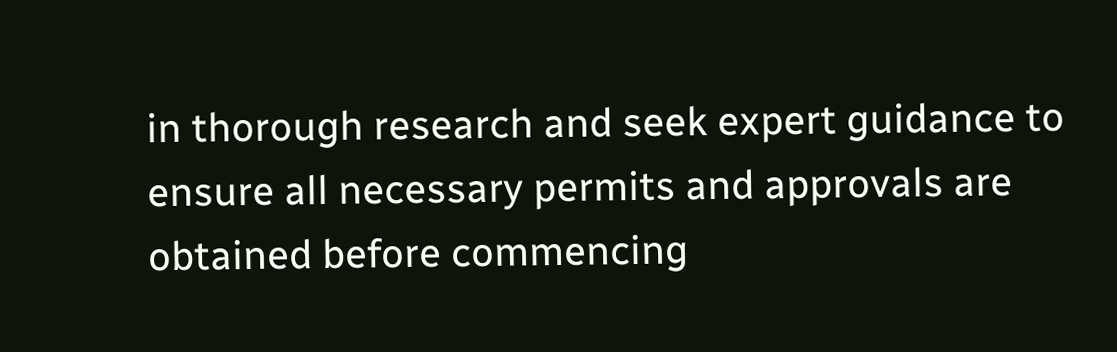in thorough research and seek expert guidance to ensure all necessary permits and approvals are obtained before commencing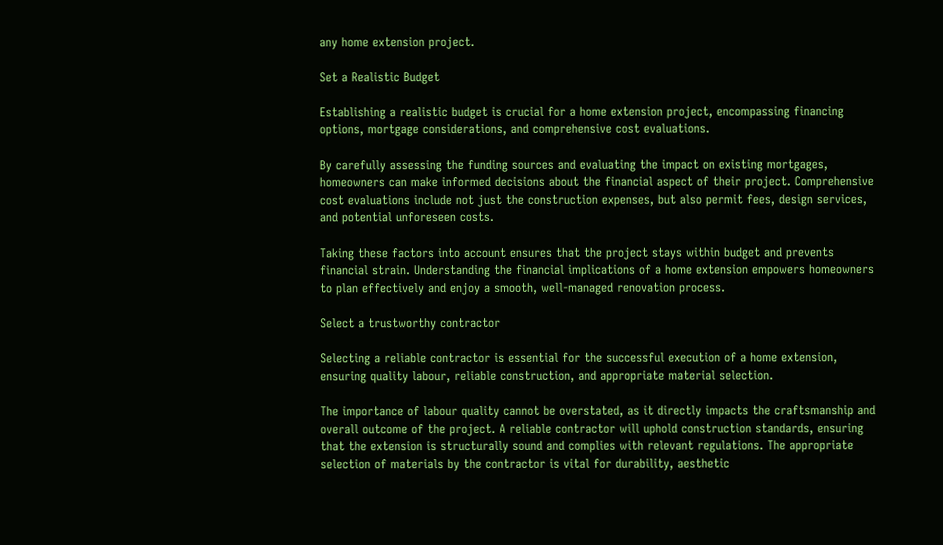any home extension project.

Set a Realistic Budget

Establishing a realistic budget is crucial for a home extension project, encompassing financing options, mortgage considerations, and comprehensive cost evaluations.

By carefully assessing the funding sources and evaluating the impact on existing mortgages, homeowners can make informed decisions about the financial aspect of their project. Comprehensive cost evaluations include not just the construction expenses, but also permit fees, design services, and potential unforeseen costs.

Taking these factors into account ensures that the project stays within budget and prevents financial strain. Understanding the financial implications of a home extension empowers homeowners to plan effectively and enjoy a smooth, well-managed renovation process.

Select a trustworthy contractor

Selecting a reliable contractor is essential for the successful execution of a home extension, ensuring quality labour, reliable construction, and appropriate material selection.

The importance of labour quality cannot be overstated, as it directly impacts the craftsmanship and overall outcome of the project. A reliable contractor will uphold construction standards, ensuring that the extension is structurally sound and complies with relevant regulations. The appropriate selection of materials by the contractor is vital for durability, aesthetic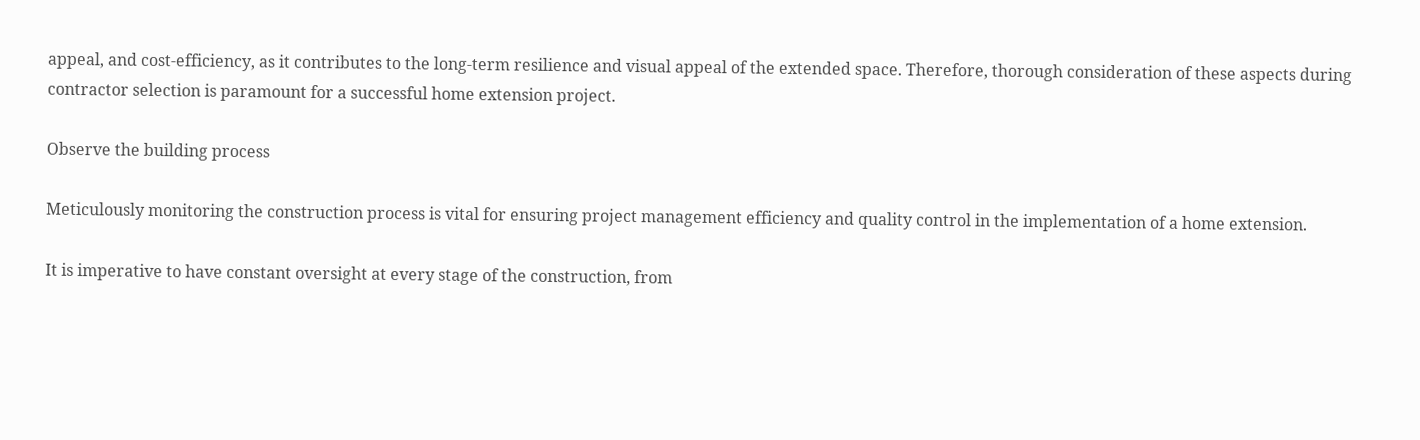appeal, and cost-efficiency, as it contributes to the long-term resilience and visual appeal of the extended space. Therefore, thorough consideration of these aspects during contractor selection is paramount for a successful home extension project.

Observe the building process

Meticulously monitoring the construction process is vital for ensuring project management efficiency and quality control in the implementation of a home extension.

It is imperative to have constant oversight at every stage of the construction, from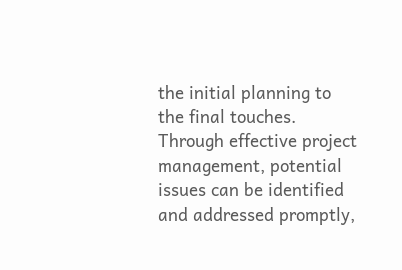the initial planning to the final touches. Through effective project management, potential issues can be identified and addressed promptly,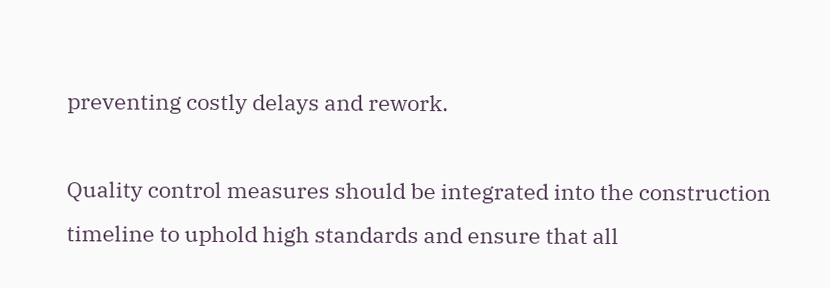preventing costly delays and rework.

Quality control measures should be integrated into the construction timeline to uphold high standards and ensure that all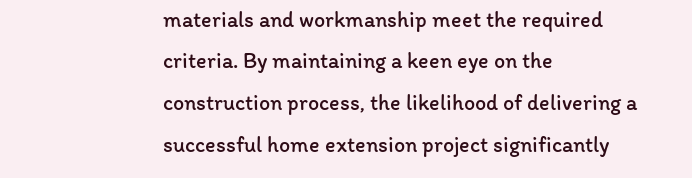materials and workmanship meet the required criteria. By maintaining a keen eye on the construction process, the likelihood of delivering a successful home extension project significantly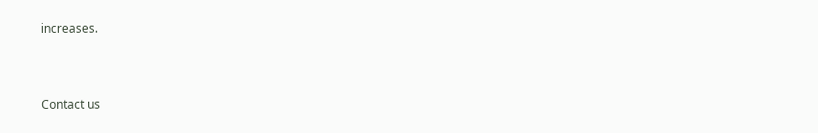increases.



Contact us